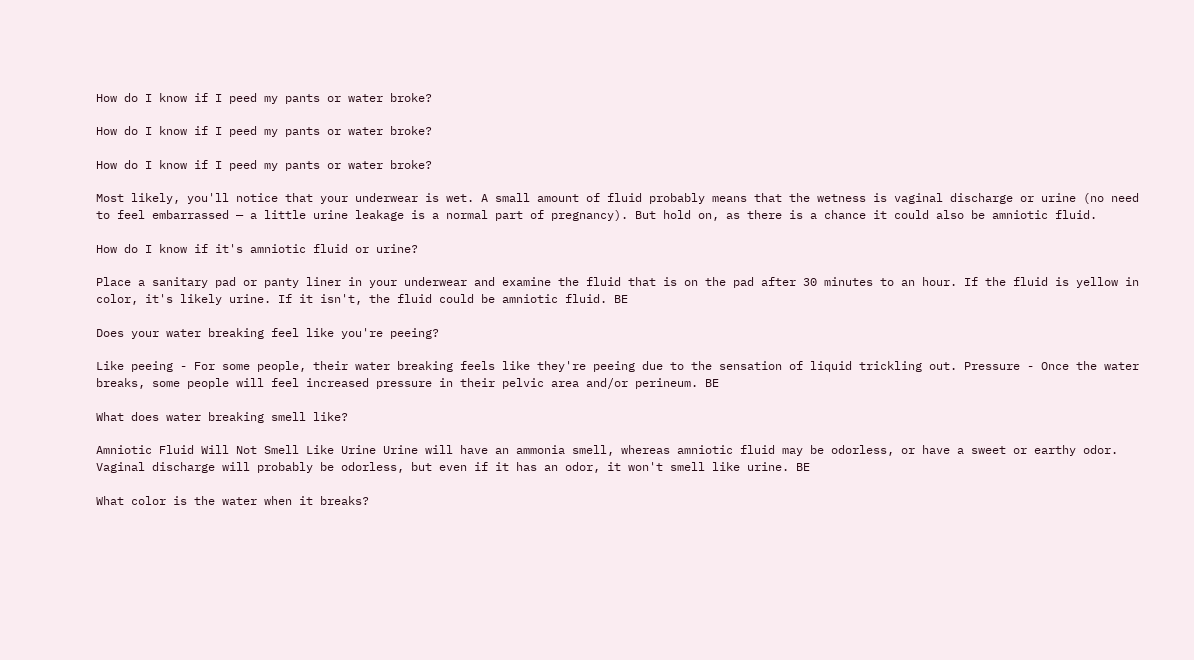How do I know if I peed my pants or water broke?

How do I know if I peed my pants or water broke?

How do I know if I peed my pants or water broke?

Most likely, you'll notice that your underwear is wet. A small amount of fluid probably means that the wetness is vaginal discharge or urine (no need to feel embarrassed — a little urine leakage is a normal part of pregnancy). But hold on, as there is a chance it could also be amniotic fluid.

How do I know if it's amniotic fluid or urine?

Place a sanitary pad or panty liner in your underwear and examine the fluid that is on the pad after 30 minutes to an hour. If the fluid is yellow in color, it's likely urine. If it isn't, the fluid could be amniotic fluid. BE

Does your water breaking feel like you're peeing?

Like peeing - For some people, their water breaking feels like they're peeing due to the sensation of liquid trickling out. Pressure - Once the water breaks, some people will feel increased pressure in their pelvic area and/or perineum. BE

What does water breaking smell like?

Amniotic Fluid Will Not Smell Like Urine Urine will have an ammonia smell, whereas amniotic fluid may be odorless, or have a sweet or earthy odor. Vaginal discharge will probably be odorless, but even if it has an odor, it won't smell like urine. BE

What color is the water when it breaks?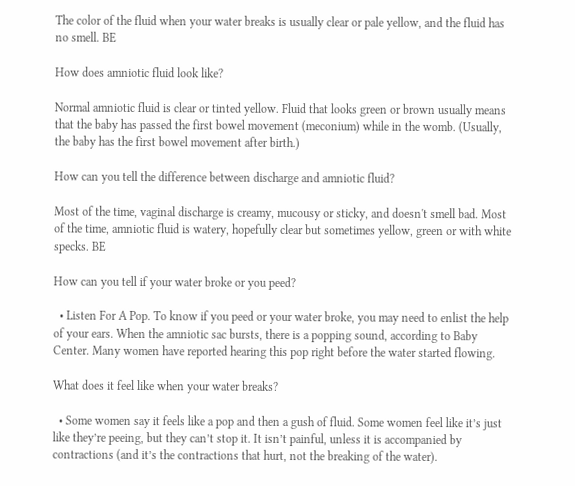The color of the fluid when your water breaks is usually clear or pale yellow, and the fluid has no smell. BE

How does amniotic fluid look like?

Normal amniotic fluid is clear or tinted yellow. Fluid that looks green or brown usually means that the baby has passed the first bowel movement (meconium) while in the womb. (Usually, the baby has the first bowel movement after birth.)

How can you tell the difference between discharge and amniotic fluid?

Most of the time, vaginal discharge is creamy, mucousy or sticky, and doesn't smell bad. Most of the time, amniotic fluid is watery, hopefully clear but sometimes yellow, green or with white specks. BE

How can you tell if your water broke or you peed?

  • Listen For A Pop. To know if you peed or your water broke, you may need to enlist the help of your ears. When the amniotic sac bursts, there is a popping sound, according to Baby Center. Many women have reported hearing this pop right before the water started flowing.

What does it feel like when your water breaks?

  • Some women say it feels like a pop and then a gush of fluid. Some women feel like it’s just like they’re peeing, but they can’t stop it. It isn’t painful, unless it is accompanied by contractions (and it’s the contractions that hurt, not the breaking of the water).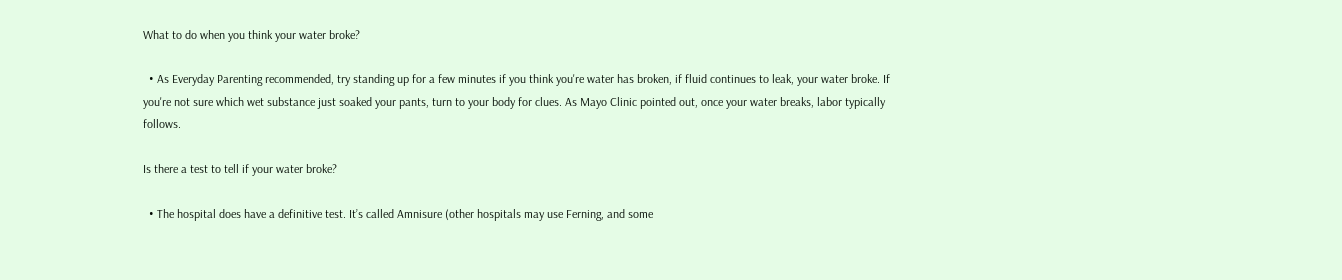What to do when you think your water broke?

  • As Everyday Parenting recommended, try standing up for a few minutes if you think you're water has broken, if fluid continues to leak, your water broke. If you're not sure which wet substance just soaked your pants, turn to your body for clues. As Mayo Clinic pointed out, once your water breaks, labor typically follows.

Is there a test to tell if your water broke?

  • The hospital does have a definitive test. It’s called Amnisure (other hospitals may use Ferning, and some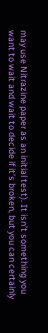may use Nitrazine paper as an initial test). It isn’t something you want to wait and wait to decide if it’s broken, but you can certainly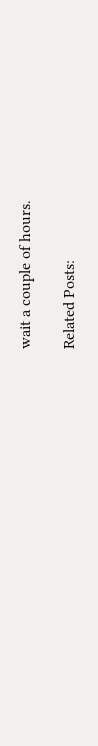wait a couple of hours.

Related Posts: